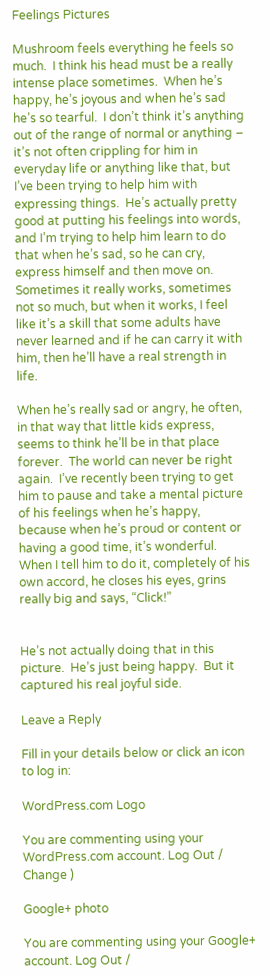Feelings Pictures

Mushroom feels everything he feels so much.  I think his head must be a really intense place sometimes.  When he’s happy, he’s joyous and when he’s sad he’s so tearful.  I don’t think it’s anything out of the range of normal or anything – it’s not often crippling for him in everyday life or anything like that, but I’ve been trying to help him with expressing things.  He’s actually pretty good at putting his feelings into words, and I’m trying to help him learn to do that when he’s sad, so he can cry, express himself and then move on.  Sometimes it really works, sometimes not so much, but when it works, I feel like it’s a skill that some adults have never learned and if he can carry it with him, then he’ll have a real strength in life.

When he’s really sad or angry, he often, in that way that little kids express, seems to think he’ll be in that place forever.  The world can never be right again.  I’ve recently been trying to get him to pause and take a mental picture of his feelings when he’s happy, because when he’s proud or content or having a good time, it’s wonderful.  When I tell him to do it, completely of his own accord, he closes his eyes, grins really big and says, “Click!”


He’s not actually doing that in this picture.  He’s just being happy.  But it captured his real joyful side.

Leave a Reply

Fill in your details below or click an icon to log in:

WordPress.com Logo

You are commenting using your WordPress.com account. Log Out /  Change )

Google+ photo

You are commenting using your Google+ account. Log Out /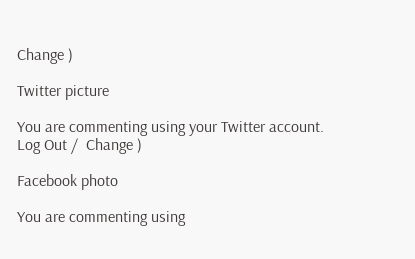Change )

Twitter picture

You are commenting using your Twitter account. Log Out /  Change )

Facebook photo

You are commenting using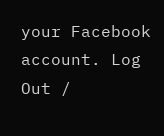your Facebook account. Log Out /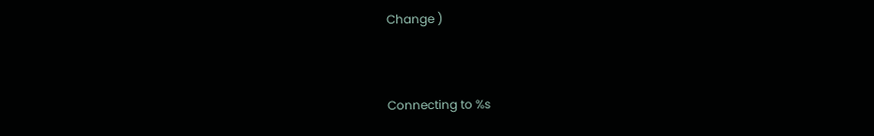Change )


Connecting to %s